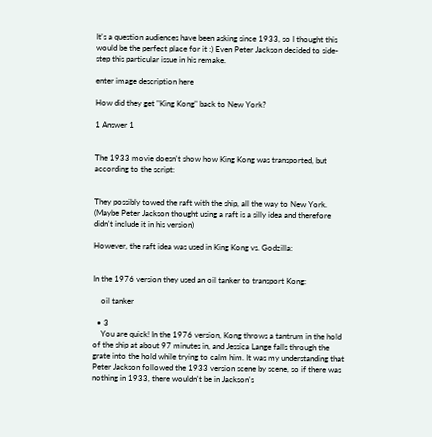It's a question audiences have been asking since 1933, so I thought this would be the perfect place for it :) Even Peter Jackson decided to side-step this particular issue in his remake.

enter image description here

How did they get "King Kong" back to New York?

1 Answer 1


The 1933 movie doesn't show how King Kong was transported, but according to the script:


They possibly towed the raft with the ship, all the way to New York.
(Maybe Peter Jackson thought using a raft is a silly idea and therefore didn't include it in his version)

However, the raft idea was used in King Kong vs. Godzilla:


In the 1976 version they used an oil tanker to transport Kong:

    oil tanker

  • 3
    You are quick! In the 1976 version, Kong throws a tantrum in the hold of the ship at about 97 minutes in, and Jessica Lange falls through the grate into the hold while trying to calm him. It was my understanding that Peter Jackson followed the 1933 version scene by scene, so if there was nothing in 1933, there wouldn't be in Jackson's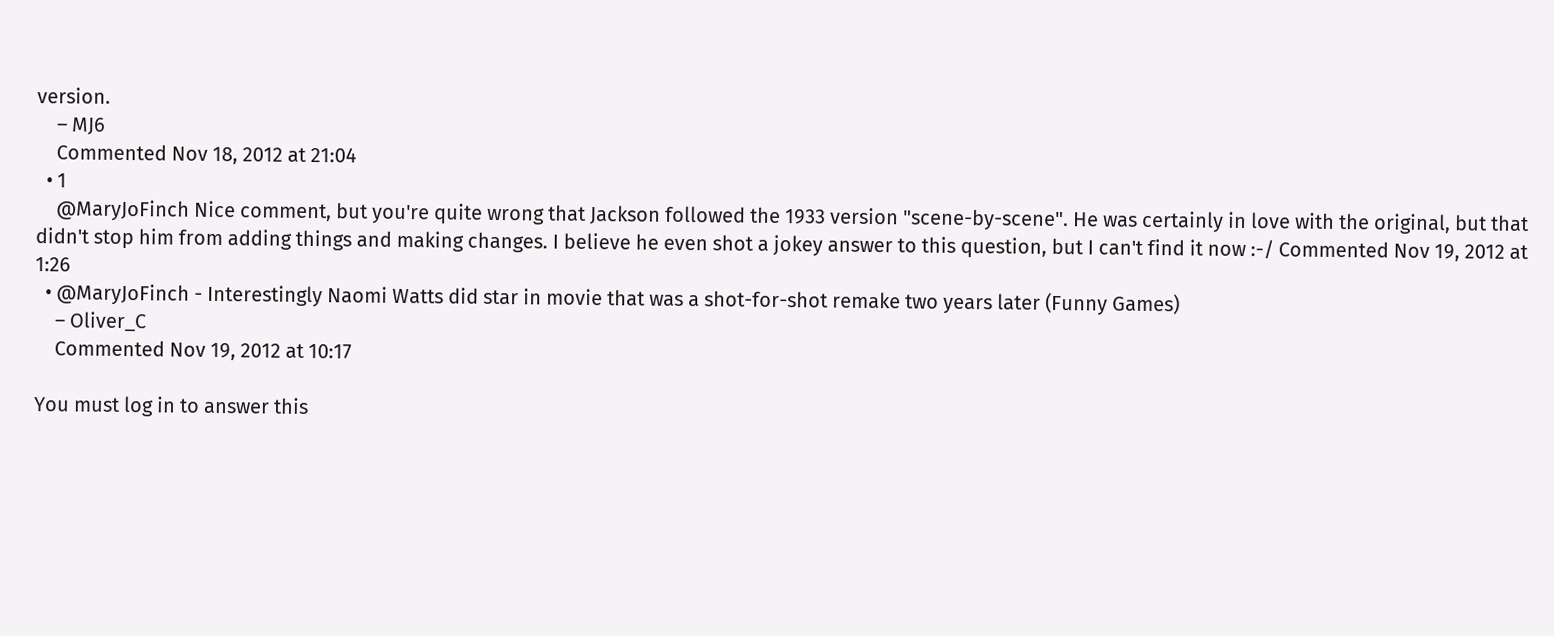version.
    – MJ6
    Commented Nov 18, 2012 at 21:04
  • 1
    @MaryJoFinch Nice comment, but you're quite wrong that Jackson followed the 1933 version "scene-by-scene". He was certainly in love with the original, but that didn't stop him from adding things and making changes. I believe he even shot a jokey answer to this question, but I can't find it now :-/ Commented Nov 19, 2012 at 1:26
  • @MaryJoFinch - Interestingly Naomi Watts did star in movie that was a shot-for-shot remake two years later (Funny Games)
    – Oliver_C
    Commented Nov 19, 2012 at 10:17

You must log in to answer this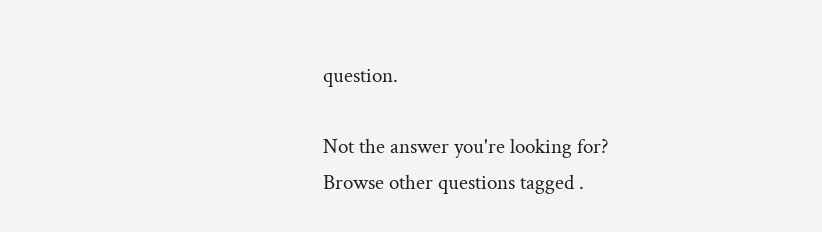question.

Not the answer you're looking for? Browse other questions tagged .